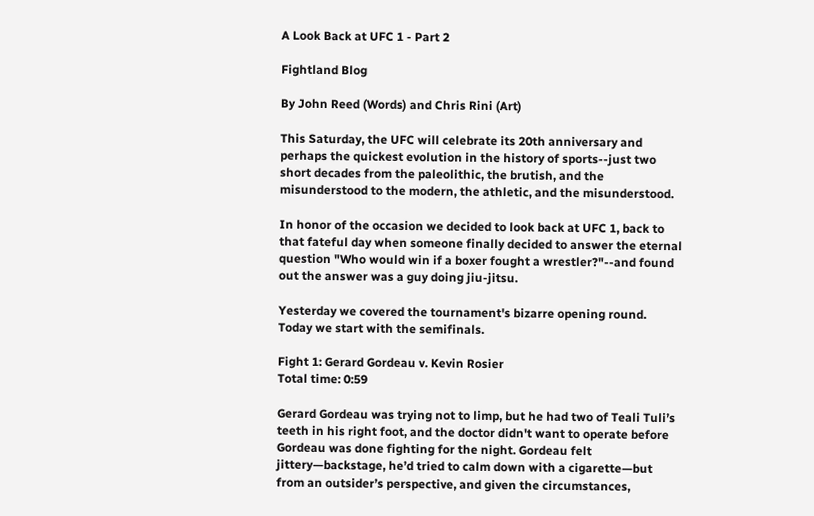A Look Back at UFC 1 - Part 2

Fightland Blog

By John Reed (Words) and Chris Rini (Art)

This Saturday, the UFC will celebrate its 20th anniversary and perhaps the quickest evolution in the history of sports--just two short decades from the paleolithic, the brutish, and the misunderstood to the modern, the athletic, and the misunderstood.

In honor of the occasion we decided to look back at UFC 1, back to that fateful day when someone finally decided to answer the eternal question "Who would win if a boxer fought a wrestler?"--and found out the answer was a guy doing jiu-jitsu.

Yesterday we covered the tournament's bizarre opening round. Today we start with the semifinals.

Fight 1: Gerard Gordeau v. Kevin Rosier
Total time: 0:59

Gerard Gordeau was trying not to limp, but he had two of Teali Tuli’s teeth in his right foot, and the doctor didn't want to operate before Gordeau was done fighting for the night. Gordeau felt jittery—backstage, he’d tried to calm down with a cigarette—but from an outsider’s perspective, and given the circumstances,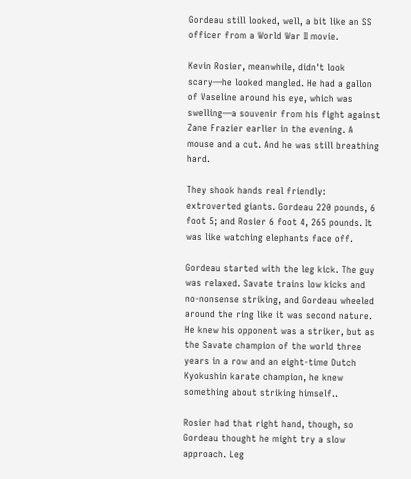Gordeau still looked, well, a bit like an SS officer from a World War II movie.

Kevin Rosier, meanwhile, didn't look scary—he looked mangled. He had a gallon of Vaseline around his eye, which was swelling—a souvenir from his fight against Zane Frazier earlier in the evening. A mouse and a cut. And he was still breathing hard.

They shook hands real friendly: extroverted giants. Gordeau 220 pounds, 6 foot 5; and Rosier 6 foot 4, 265 pounds. It was like watching elephants face off.

Gordeau started with the leg kick. The guy was relaxed. Savate trains low kicks and no-nonsense striking, and Gordeau wheeled around the ring like it was second nature. He knew his opponent was a striker, but as the Savate champion of the world three years in a row and an eight-time Dutch Kyokushin karate champion, he knew something about striking himself..

Rosier had that right hand, though, so Gordeau thought he might try a slow approach. Leg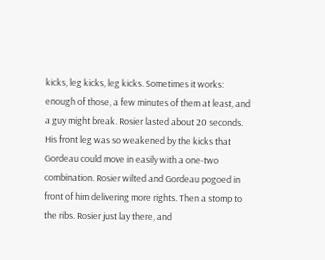kicks, leg kicks, leg kicks. Sometimes it works: enough of those, a few minutes of them at least, and a guy might break. Rosier lasted about 20 seconds. His front leg was so weakened by the kicks that Gordeau could move in easily with a one-two combination. Rosier wilted and Gordeau pogoed in front of him delivering more rights. Then a stomp to the ribs. Rosier just lay there, and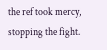the ref took mercy, stopping the fight.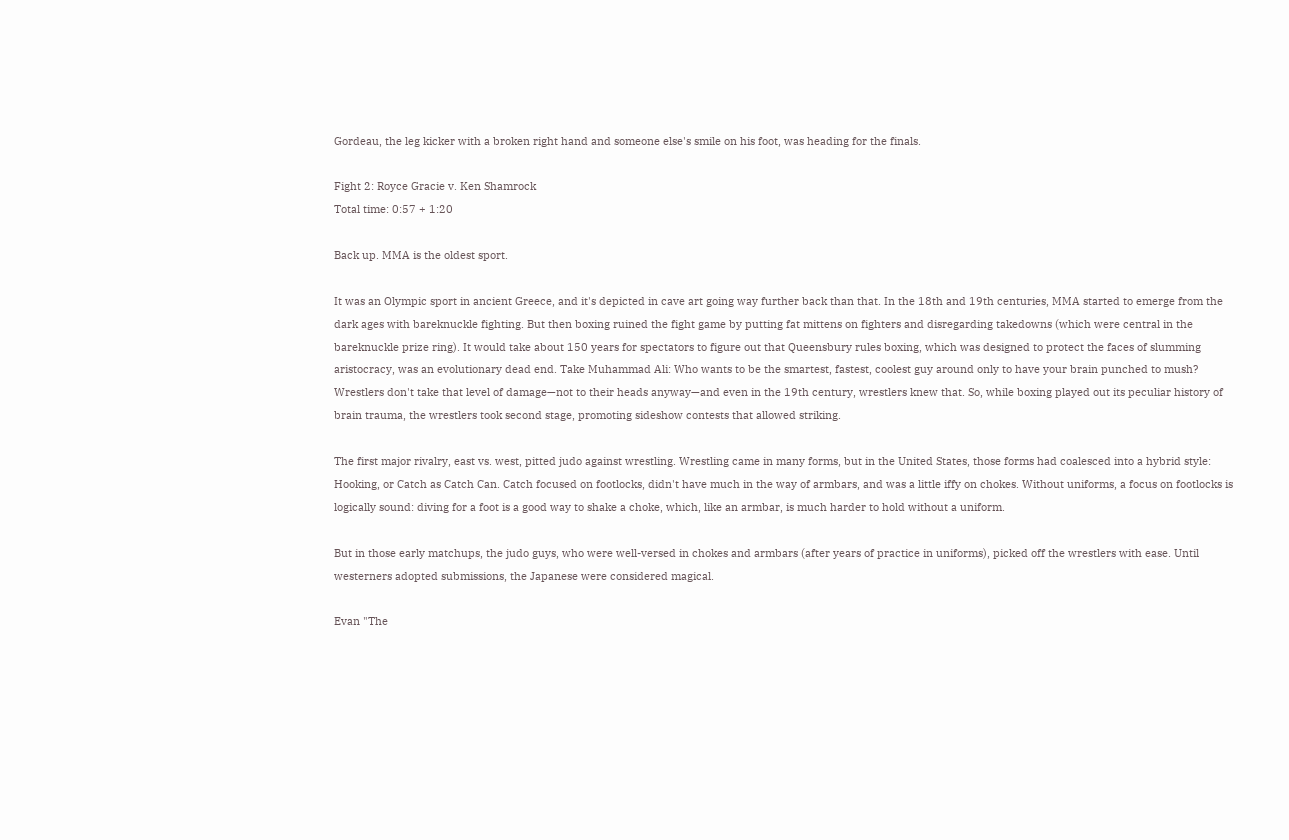Gordeau, the leg kicker with a broken right hand and someone else's smile on his foot, was heading for the finals.

Fight 2: Royce Gracie v. Ken Shamrock
Total time: 0:57 + 1:20

Back up. MMA is the oldest sport.

It was an Olympic sport in ancient Greece, and it's depicted in cave art going way further back than that. In the 18th and 19th centuries, MMA started to emerge from the dark ages with bareknuckle fighting. But then boxing ruined the fight game by putting fat mittens on fighters and disregarding takedowns (which were central in the bareknuckle prize ring). It would take about 150 years for spectators to figure out that Queensbury rules boxing, which was designed to protect the faces of slumming aristocracy, was an evolutionary dead end. Take Muhammad Ali: Who wants to be the smartest, fastest, coolest guy around only to have your brain punched to mush? Wrestlers don't take that level of damage—not to their heads anyway—and even in the 19th century, wrestlers knew that. So, while boxing played out its peculiar history of brain trauma, the wrestlers took second stage, promoting sideshow contests that allowed striking.

The first major rivalry, east vs. west, pitted judo against wrestling. Wrestling came in many forms, but in the United States, those forms had coalesced into a hybrid style: Hooking, or Catch as Catch Can. Catch focused on footlocks, didn't have much in the way of armbars, and was a little iffy on chokes. Without uniforms, a focus on footlocks is logically sound: diving for a foot is a good way to shake a choke, which, like an armbar, is much harder to hold without a uniform.

But in those early matchups, the judo guys, who were well-versed in chokes and armbars (after years of practice in uniforms), picked off the wrestlers with ease. Until westerners adopted submissions, the Japanese were considered magical.

Evan "The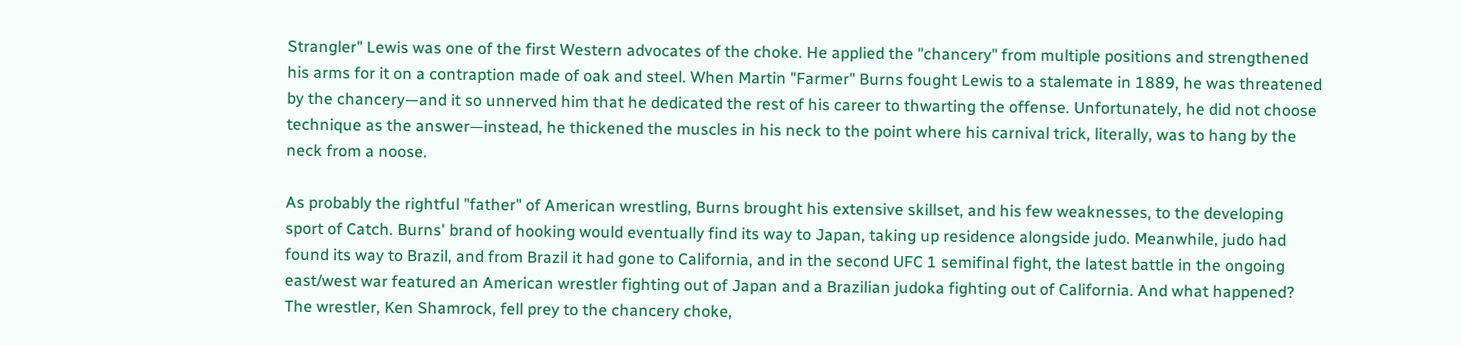Strangler" Lewis was one of the first Western advocates of the choke. He applied the "chancery" from multiple positions and strengthened his arms for it on a contraption made of oak and steel. When Martin "Farmer" Burns fought Lewis to a stalemate in 1889, he was threatened by the chancery—and it so unnerved him that he dedicated the rest of his career to thwarting the offense. Unfortunately, he did not choose technique as the answer—instead, he thickened the muscles in his neck to the point where his carnival trick, literally, was to hang by the neck from a noose.

As probably the rightful "father" of American wrestling, Burns brought his extensive skillset, and his few weaknesses, to the developing sport of Catch. Burns' brand of hooking would eventually find its way to Japan, taking up residence alongside judo. Meanwhile, judo had found its way to Brazil, and from Brazil it had gone to California, and in the second UFC 1 semifinal fight, the latest battle in the ongoing east/west war featured an American wrestler fighting out of Japan and a Brazilian judoka fighting out of California. And what happened? The wrestler, Ken Shamrock, fell prey to the chancery choke,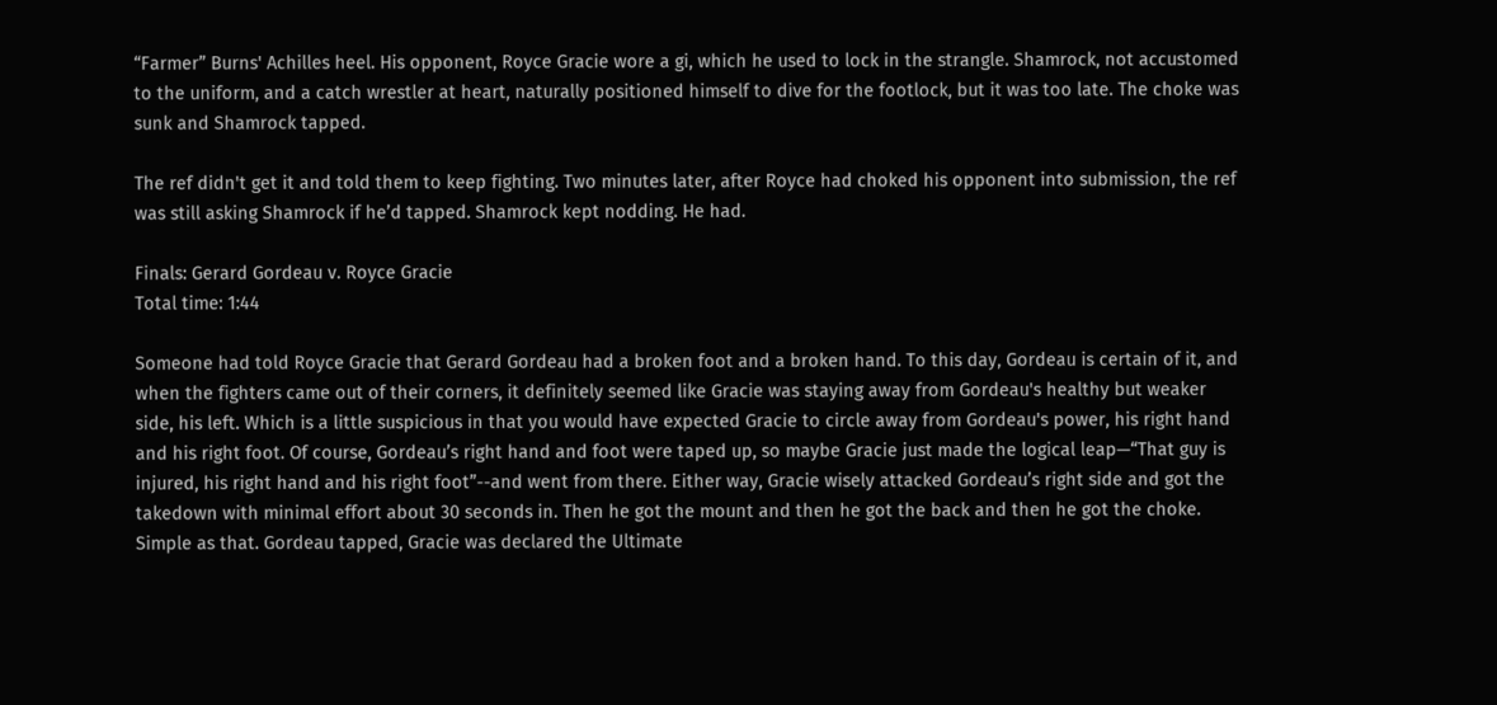“Farmer” Burns' Achilles heel. His opponent, Royce Gracie wore a gi, which he used to lock in the strangle. Shamrock, not accustomed to the uniform, and a catch wrestler at heart, naturally positioned himself to dive for the footlock, but it was too late. The choke was sunk and Shamrock tapped.

The ref didn't get it and told them to keep fighting. Two minutes later, after Royce had choked his opponent into submission, the ref was still asking Shamrock if he’d tapped. Shamrock kept nodding. He had.

Finals: Gerard Gordeau v. Royce Gracie
Total time: 1:44

Someone had told Royce Gracie that Gerard Gordeau had a broken foot and a broken hand. To this day, Gordeau is certain of it, and when the fighters came out of their corners, it definitely seemed like Gracie was staying away from Gordeau's healthy but weaker side, his left. Which is a little suspicious in that you would have expected Gracie to circle away from Gordeau's power, his right hand and his right foot. Of course, Gordeau’s right hand and foot were taped up, so maybe Gracie just made the logical leap—“That guy is injured, his right hand and his right foot”--and went from there. Either way, Gracie wisely attacked Gordeau’s right side and got the takedown with minimal effort about 30 seconds in. Then he got the mount and then he got the back and then he got the choke. Simple as that. Gordeau tapped, Gracie was declared the Ultimate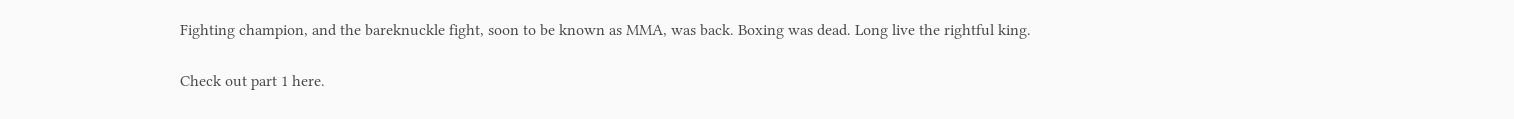Fighting champion, and the bareknuckle fight, soon to be known as MMA, was back. Boxing was dead. Long live the rightful king.

Check out part 1 here.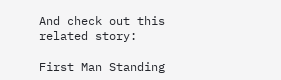And check out this related story:

First Man Standing